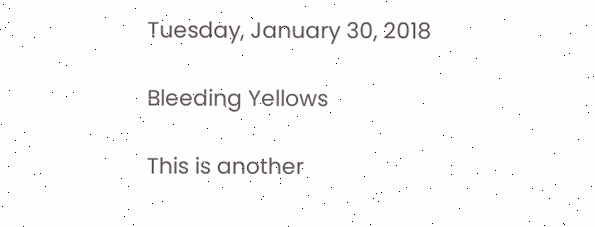Tuesday, January 30, 2018

Bleeding Yellows

This is another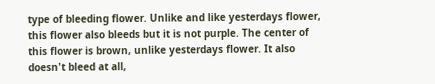type of bleeding flower. Unlike and like yesterdays flower, this flower also bleeds but it is not purple. The center of this flower is brown, unlike yesterdays flower. It also doesn't bleed at all,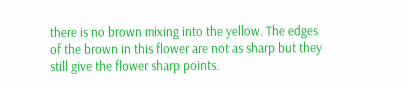there is no brown mixing into the yellow. The edges of the brown in this flower are not as sharp but they still give the flower sharp points.